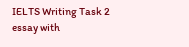IELTS Writing Task 2 essay with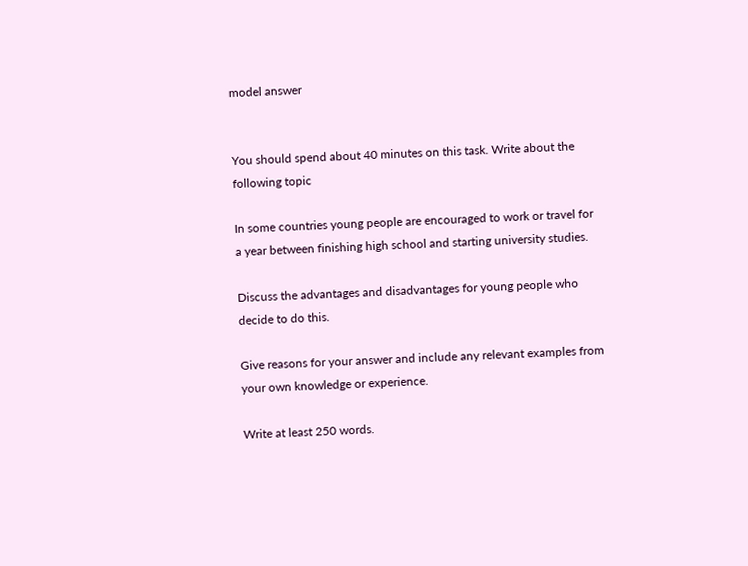model answer


You should spend about 40 minutes on this task. Write about the following topic

In some countries young people are encouraged to work or travel for a year between finishing high school and starting university studies.

Discuss the advantages and disadvantages for young people who decide to do this.

Give reasons for your answer and include any relevant examples from your own knowledge or experience.

Write at least 250 words.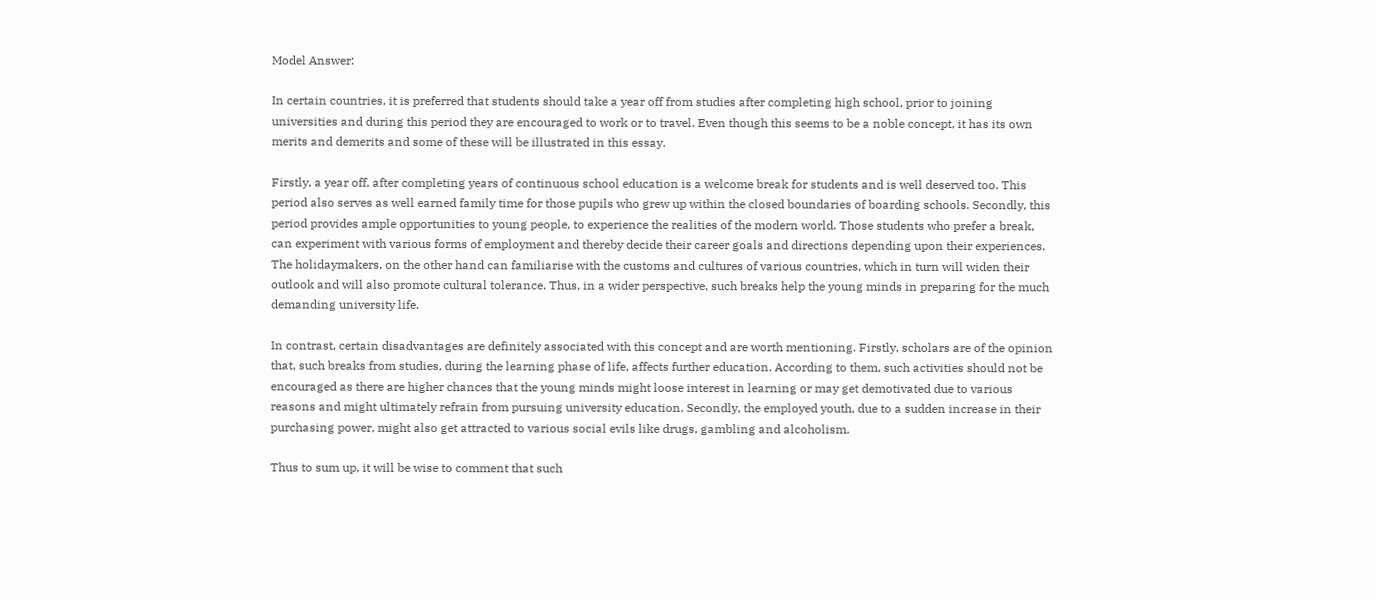Model Answer:

In certain countries, it is preferred that students should take a year off from studies after completing high school, prior to joining universities and during this period they are encouraged to work or to travel. Even though this seems to be a noble concept, it has its own merits and demerits and some of these will be illustrated in this essay.

Firstly, a year off, after completing years of continuous school education is a welcome break for students and is well deserved too. This period also serves as well earned family time for those pupils who grew up within the closed boundaries of boarding schools. Secondly, this period provides ample opportunities to young people, to experience the realities of the modern world. Those students who prefer a break, can experiment with various forms of employment and thereby decide their career goals and directions depending upon their experiences. The holidaymakers, on the other hand can familiarise with the customs and cultures of various countries, which in turn will widen their outlook and will also promote cultural tolerance. Thus, in a wider perspective, such breaks help the young minds in preparing for the much demanding university life.

In contrast, certain disadvantages are definitely associated with this concept and are worth mentioning. Firstly, scholars are of the opinion that, such breaks from studies, during the learning phase of life, affects further education. According to them, such activities should not be encouraged as there are higher chances that the young minds might loose interest in learning or may get demotivated due to various reasons and might ultimately refrain from pursuing university education. Secondly, the employed youth, due to a sudden increase in their purchasing power, might also get attracted to various social evils like drugs, gambling and alcoholism.

Thus to sum up, it will be wise to comment that such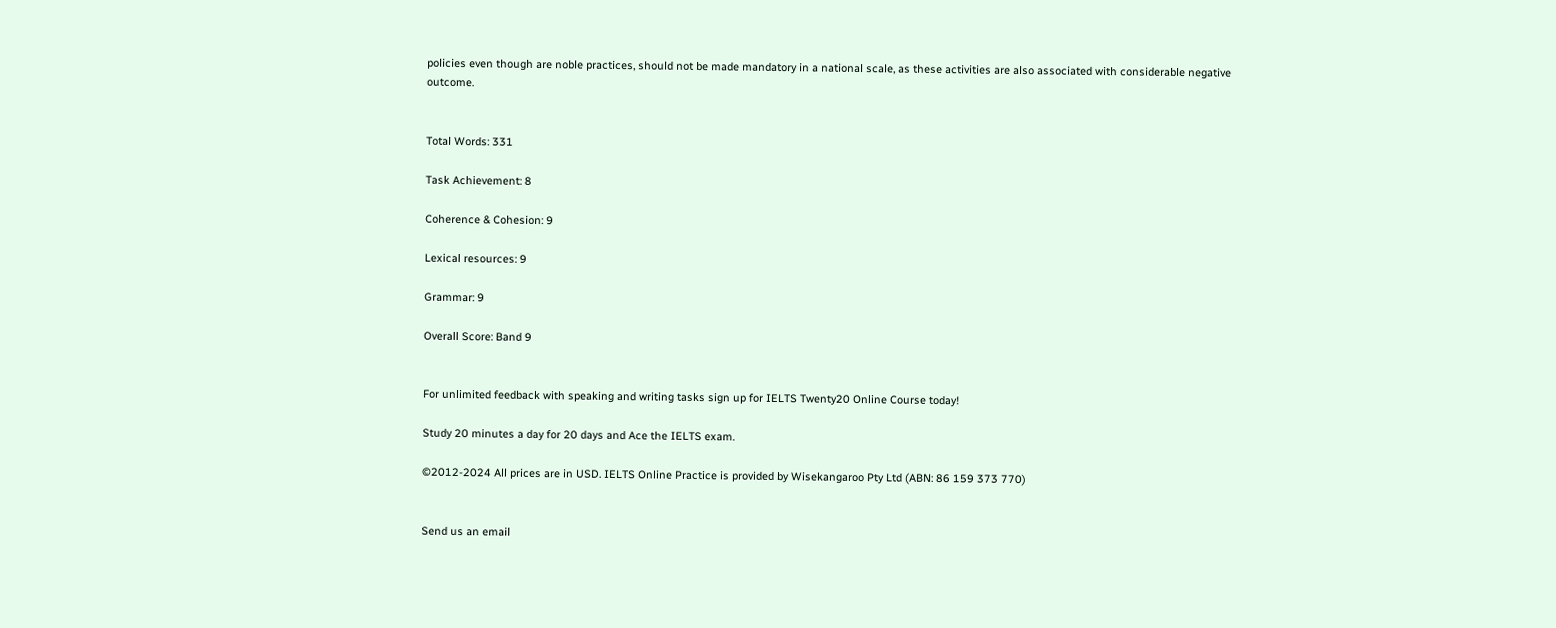policies even though are noble practices, should not be made mandatory in a national scale, as these activities are also associated with considerable negative outcome.


Total Words: 331

Task Achievement: 8

Coherence & Cohesion: 9

Lexical resources: 9

Grammar: 9

Overall Score: Band 9


For unlimited feedback with speaking and writing tasks sign up for IELTS Twenty20 Online Course today!

Study 20 minutes a day for 20 days and Ace the IELTS exam.

©2012-2024 All prices are in USD. IELTS Online Practice is provided by Wisekangaroo Pty Ltd (ABN: 86 159 373 770)


Send us an email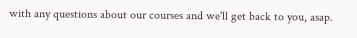with any questions about our courses and we'll get back to you, asap.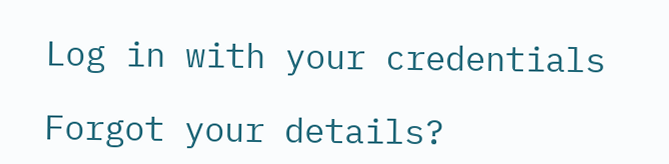Log in with your credentials

Forgot your details?